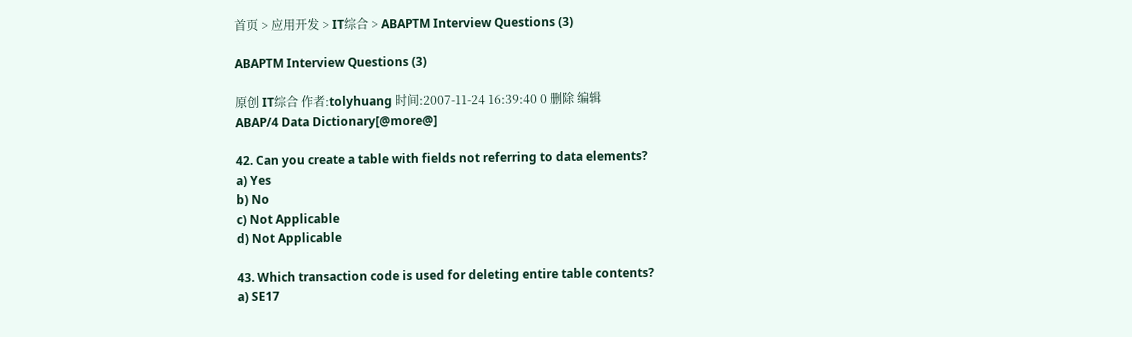首页 > 应用开发 > IT综合 > ABAPTM Interview Questions (3)

ABAPTM Interview Questions (3)

原创 IT综合 作者:tolyhuang 时间:2007-11-24 16:39:40 0 删除 编辑
ABAP/4 Data Dictionary[@more@]

42. Can you create a table with fields not referring to data elements?
a) Yes
b) No
c) Not Applicable
d) Not Applicable

43. Which transaction code is used for deleting entire table contents?
a) SE17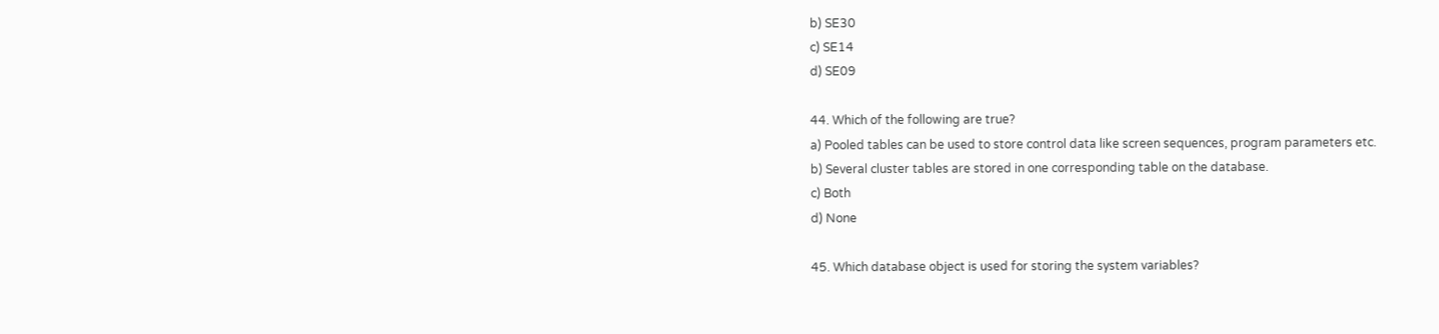b) SE30
c) SE14
d) SE09

44. Which of the following are true?
a) Pooled tables can be used to store control data like screen sequences, program parameters etc.
b) Several cluster tables are stored in one corresponding table on the database.
c) Both
d) None

45. Which database object is used for storing the system variables?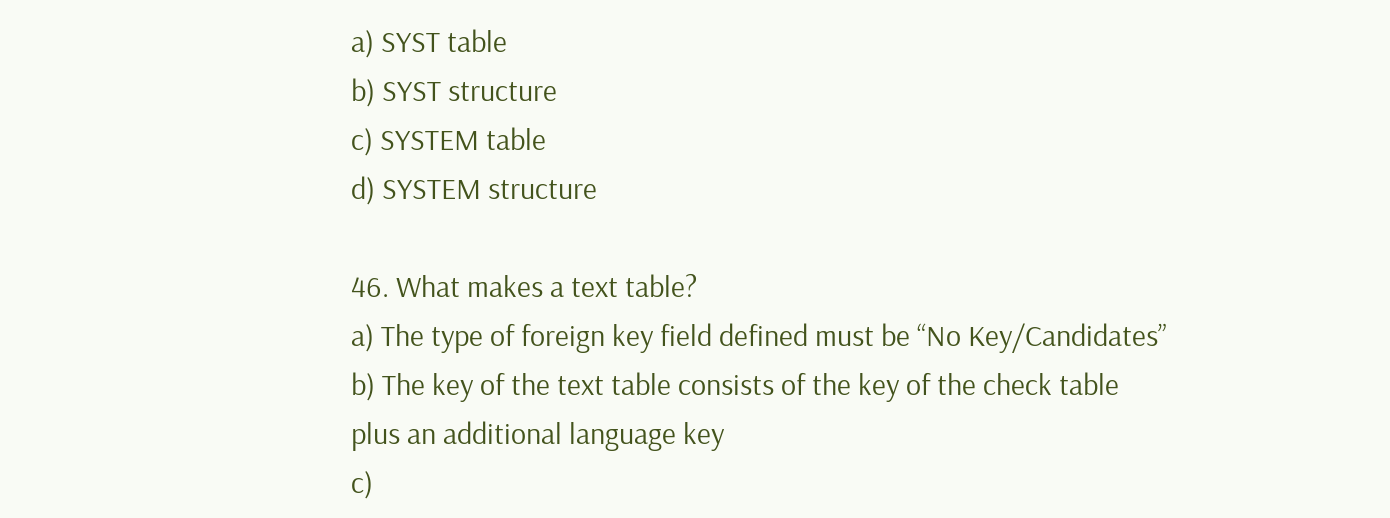a) SYST table
b) SYST structure
c) SYSTEM table
d) SYSTEM structure

46. What makes a text table?
a) The type of foreign key field defined must be “No Key/Candidates”
b) The key of the text table consists of the key of the check table plus an additional language key
c)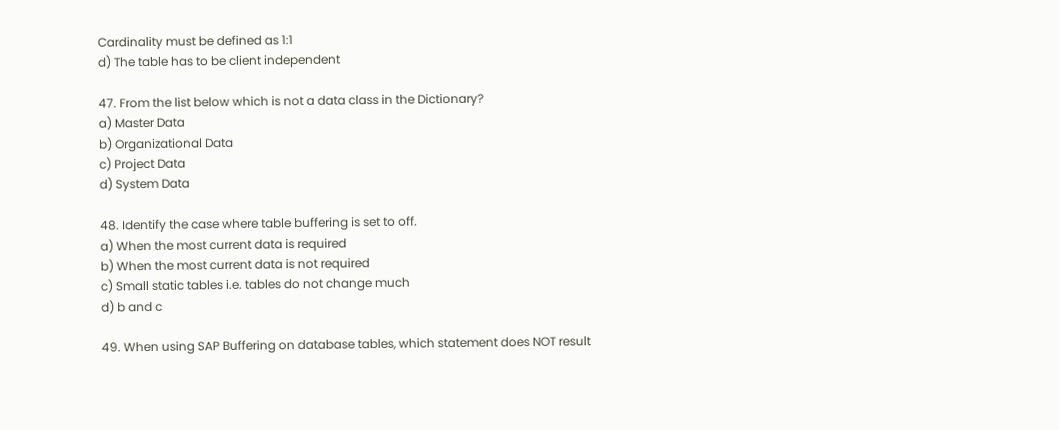Cardinality must be defined as 1:1
d) The table has to be client independent

47. From the list below which is not a data class in the Dictionary?
a) Master Data
b) Organizational Data
c) Project Data
d) System Data

48. Identify the case where table buffering is set to off.
a) When the most current data is required
b) When the most current data is not required
c) Small static tables i.e. tables do not change much
d) b and c

49. When using SAP Buffering on database tables, which statement does NOT result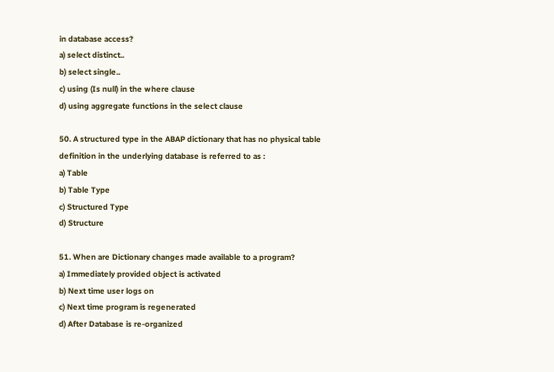in database access?
a) select distinct..
b) select single..
c) using (Is null) in the where clause
d) using aggregate functions in the select clause

50. A structured type in the ABAP dictionary that has no physical table definition in the underlying database is referred to as :
a) Table
b) Table Type
c) Structured Type
d) Structure

51. When are Dictionary changes made available to a program?
a) Immediately provided object is activated
b) Next time user logs on
c) Next time program is regenerated
d) After Database is re-organized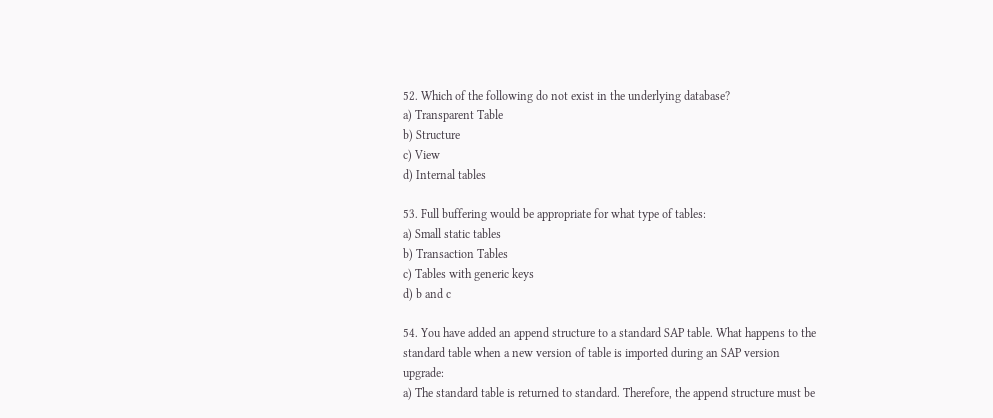52. Which of the following do not exist in the underlying database?
a) Transparent Table
b) Structure
c) View
d) Internal tables

53. Full buffering would be appropriate for what type of tables:
a) Small static tables
b) Transaction Tables
c) Tables with generic keys
d) b and c

54. You have added an append structure to a standard SAP table. What happens to the standard table when a new version of table is imported during an SAP version upgrade:
a) The standard table is returned to standard. Therefore, the append structure must be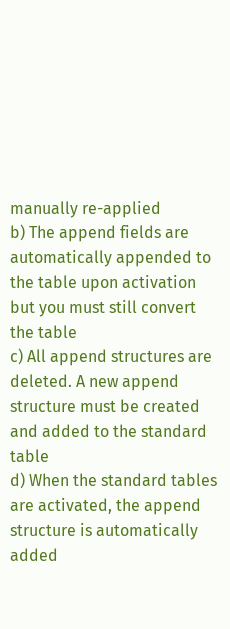manually re-applied
b) The append fields are automatically appended to the table upon activation but you must still convert the table
c) All append structures are deleted. A new append structure must be created and added to the standard table
d) When the standard tables are activated, the append structure is automatically added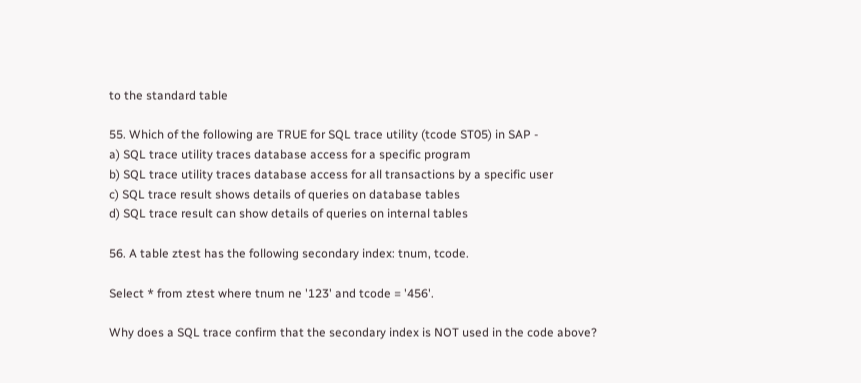to the standard table

55. Which of the following are TRUE for SQL trace utility (tcode ST05) in SAP -
a) SQL trace utility traces database access for a specific program
b) SQL trace utility traces database access for all transactions by a specific user
c) SQL trace result shows details of queries on database tables
d) SQL trace result can show details of queries on internal tables

56. A table ztest has the following secondary index: tnum, tcode.

Select * from ztest where tnum ne '123' and tcode = '456'.

Why does a SQL trace confirm that the secondary index is NOT used in the code above?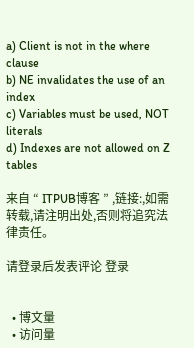a) Client is not in the where clause
b) NE invalidates the use of an index
c) Variables must be used, NOT literals
d) Indexes are not allowed on Z tables

来自 “ ITPUB博客 ” ,链接:,如需转载,请注明出处,否则将追究法律责任。

请登录后发表评论 登录


  • 博文量
  • 访问量